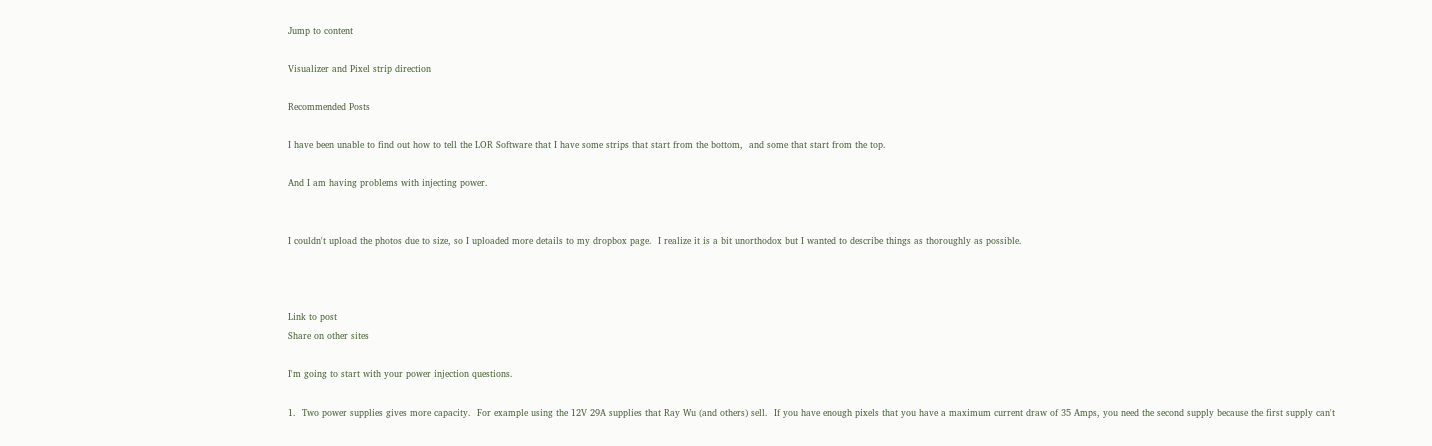Jump to content

Visualizer and Pixel strip direction

Recommended Posts

I have been unable to find out how to tell the LOR Software that I have some strips that start from the bottom,  and some that start from the top.

And I am having problems with injecting power.


I couldn't upload the photos due to size, so I uploaded more details to my dropbox page.  I realize it is a bit unorthodox but I wanted to describe things as thoroughly as possible.



Link to post
Share on other sites

I'm going to start with your power injection questions.

1.  Two power supplies gives more capacity.  For example using the 12V 29A supplies that Ray Wu (and others) sell.  If you have enough pixels that you have a maximum current draw of 35 Amps, you need the second supply because the first supply can't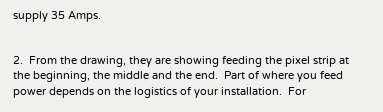supply 35 Amps.


2.  From the drawing, they are showing feeding the pixel strip at the beginning, the middle and the end.  Part of where you feed power depends on the logistics of your installation.  For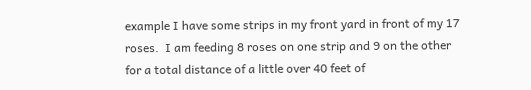example I have some strips in my front yard in front of my 17 roses.  I am feeding 8 roses on one strip and 9 on the other for a total distance of a little over 40 feet of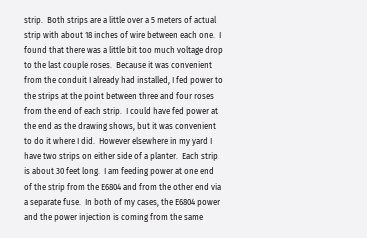strip.  Both strips are a little over a 5 meters of actual strip with about 18 inches of wire between each one.  I found that there was a little bit too much voltage drop to the last couple roses.  Because it was convenient from the conduit I already had installed, I fed power to the strips at the point between three and four roses from the end of each strip.  I could have fed power at the end as the drawing shows, but it was convenient to do it where I did.  However elsewhere in my yard I have two strips on either side of a planter.  Each strip is about 30 feet long.  I am feeding power at one end of the strip from the E6804 and from the other end via a separate fuse.  In both of my cases, the E6804 power and the power injection is coming from the same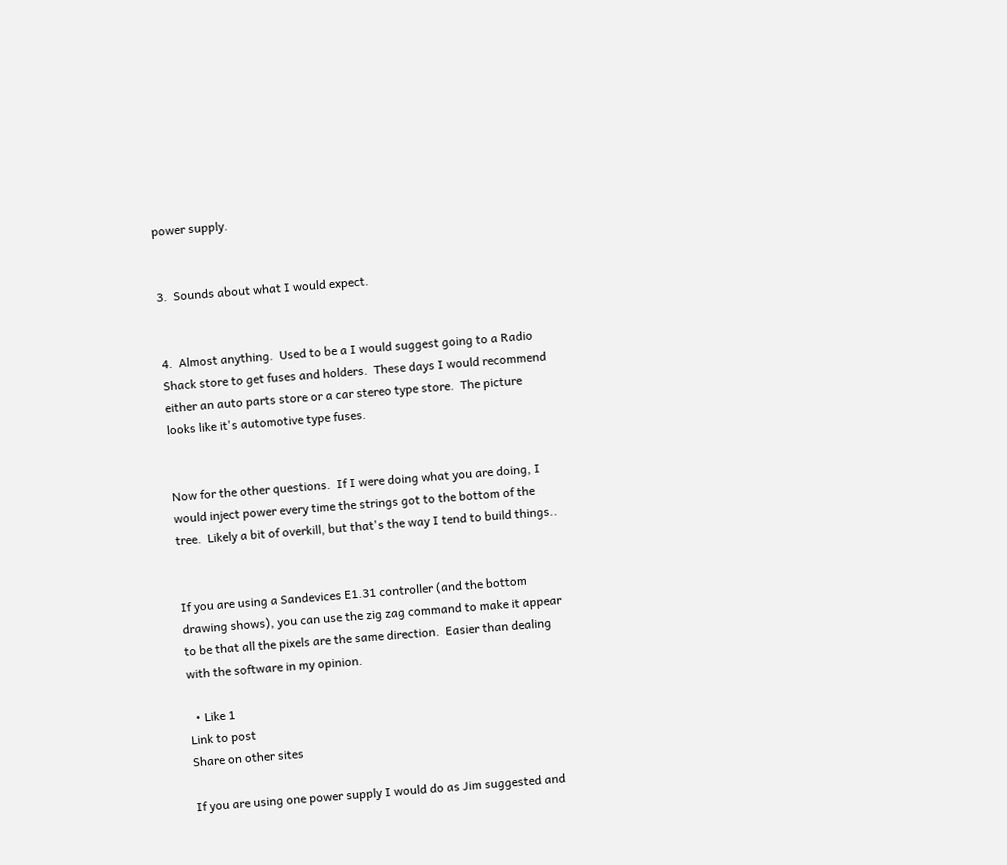power supply.


3.  Sounds about what I would expect.


4.  Almost anything.  Used to be a I would suggest going to a Radio Shack store to get fuses and holders.  These days I would recommend either an auto parts store or a car stereo type store.  The picture looks like it's automotive type fuses.


Now for the other questions.  If I were doing what you are doing, I would inject power every time the strings got to the bottom of the tree.  Likely a bit of overkill, but that's the way I tend to build things..


If you are using a Sandevices E1.31 controller (and the bottom drawing shows), you can use the zig zag command to make it appear to be that all the pixels are the same direction.  Easier than dealing with the software in my opinion.

  • Like 1
Link to post
Share on other sites

If you are using one power supply I would do as Jim suggested and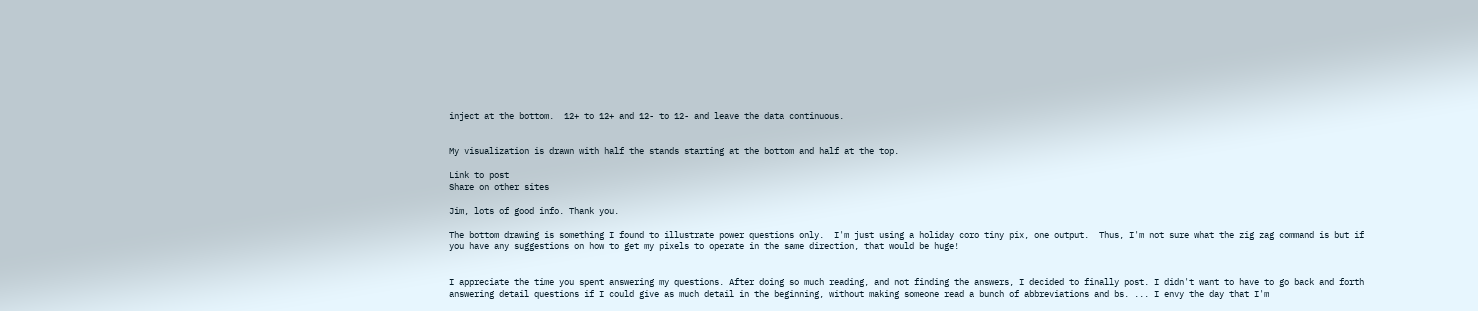inject at the bottom.  12+ to 12+ and 12- to 12- and leave the data continuous.


My visualization is drawn with half the stands starting at the bottom and half at the top.

Link to post
Share on other sites

Jim, lots of good info. Thank you.

The bottom drawing is something I found to illustrate power questions only.  I'm just using a holiday coro tiny pix, one output.  Thus, I'm not sure what the zig zag command is but if you have any suggestions on how to get my pixels to operate in the same direction, that would be huge!


I appreciate the time you spent answering my questions. After doing so much reading, and not finding the answers, I decided to finally post. I didn't want to have to go back and forth answering detail questions if I could give as much detail in the beginning, without making someone read a bunch of abbreviations and bs. ... I envy the day that I'm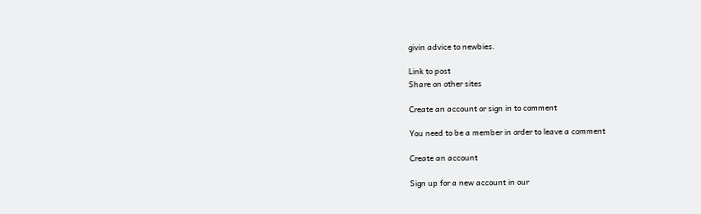givin advice to newbies.

Link to post
Share on other sites

Create an account or sign in to comment

You need to be a member in order to leave a comment

Create an account

Sign up for a new account in our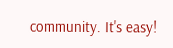community. It's easy!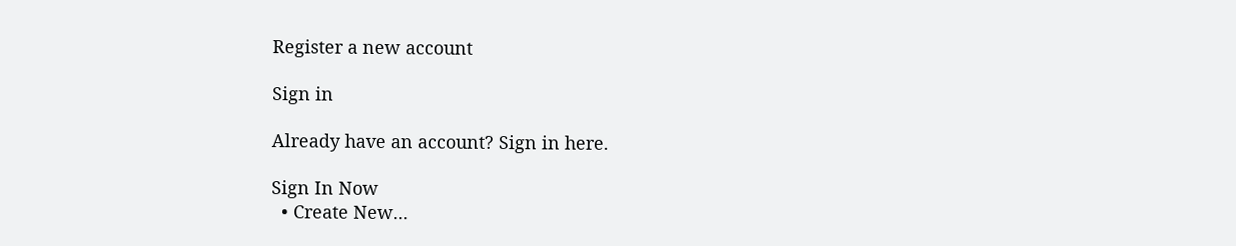Register a new account

Sign in

Already have an account? Sign in here.

Sign In Now
  • Create New...